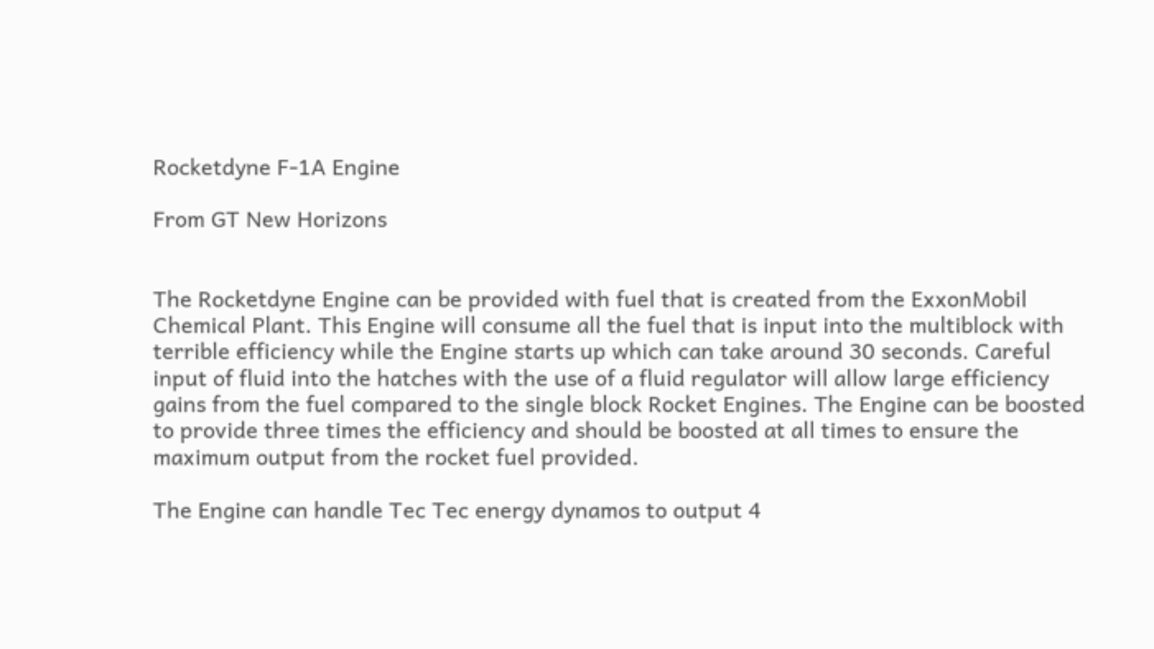Rocketdyne F-1A Engine

From GT New Horizons


The Rocketdyne Engine can be provided with fuel that is created from the ExxonMobil Chemical Plant. This Engine will consume all the fuel that is input into the multiblock with terrible efficiency while the Engine starts up which can take around 30 seconds. Careful input of fluid into the hatches with the use of a fluid regulator will allow large efficiency gains from the fuel compared to the single block Rocket Engines. The Engine can be boosted to provide three times the efficiency and should be boosted at all times to ensure the maximum output from the rocket fuel provided.

The Engine can handle Tec Tec energy dynamos to output 4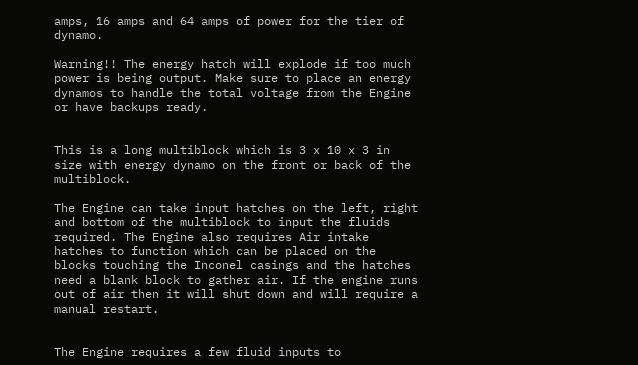amps, 16 amps and 64 amps of power for the tier of dynamo.

Warning!! The energy hatch will explode if too much power is being output. Make sure to place an energy dynamos to handle the total voltage from the Engine or have backups ready.


This is a long multiblock which is 3 x 10 x 3 in size with energy dynamo on the front or back of the multiblock.

The Engine can take input hatches on the left, right and bottom of the multiblock to input the fluids required. The Engine also requires Air intake hatches to function which can be placed on the blocks touching the Inconel casings and the hatches need a blank block to gather air. If the engine runs out of air then it will shut down and will require a manual restart.


The Engine requires a few fluid inputs to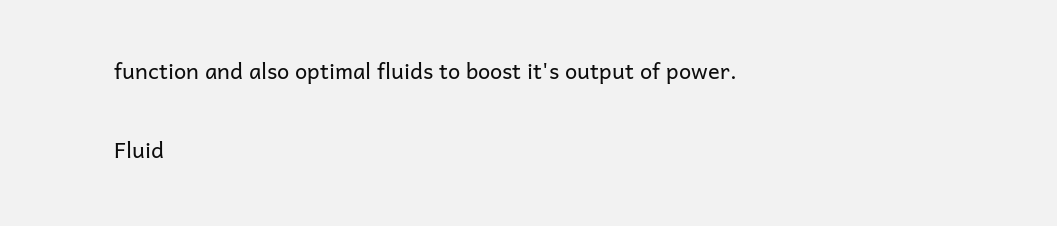function and also optimal fluids to boost it's output of power.

Fluid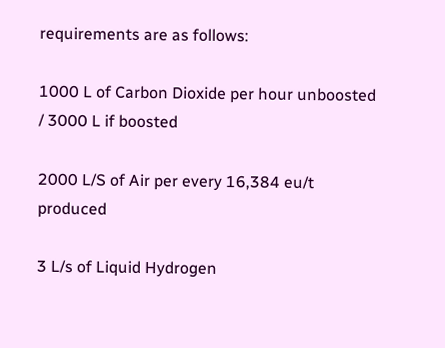requirements are as follows:

1000 L of Carbon Dioxide per hour unboosted / 3000 L if boosted

2000 L/S of Air per every 16,384 eu/t produced

3 L/s of Liquid Hydrogen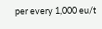per every 1,000 eu/t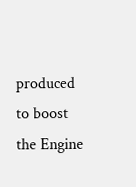produced to boost the Engine